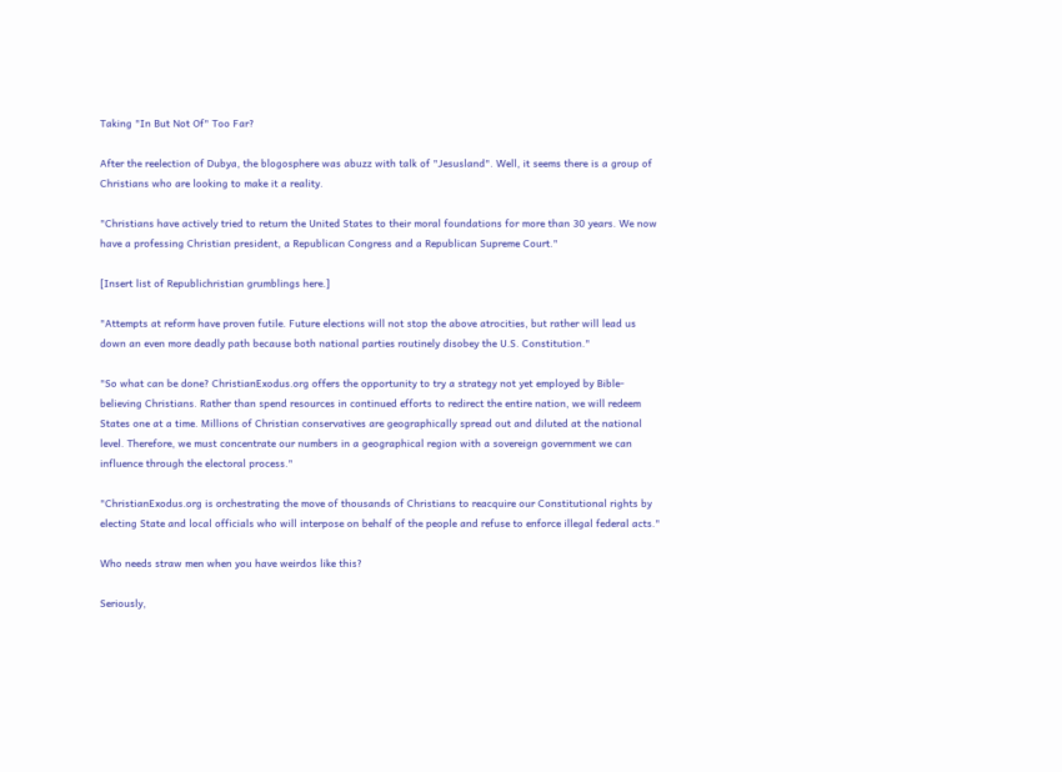Taking "In But Not Of" Too Far?

After the reelection of Dubya, the blogosphere was abuzz with talk of "Jesusland". Well, it seems there is a group of Christians who are looking to make it a reality.

"Christians have actively tried to return the United States to their moral foundations for more than 30 years. We now have a professing Christian president, a Republican Congress and a Republican Supreme Court."

[Insert list of Republichristian grumblings here.]

"Attempts at reform have proven futile. Future elections will not stop the above atrocities, but rather will lead us down an even more deadly path because both national parties routinely disobey the U.S. Constitution."

"So what can be done? ChristianExodus.org offers the opportunity to try a strategy not yet employed by Bible-believing Christians. Rather than spend resources in continued efforts to redirect the entire nation, we will redeem States one at a time. Millions of Christian conservatives are geographically spread out and diluted at the national level. Therefore, we must concentrate our numbers in a geographical region with a sovereign government we can influence through the electoral process."

"ChristianExodus.org is orchestrating the move of thousands of Christians to reacquire our Constitutional rights by electing State and local officials who will interpose on behalf of the people and refuse to enforce illegal federal acts."

Who needs straw men when you have weirdos like this?

Seriously,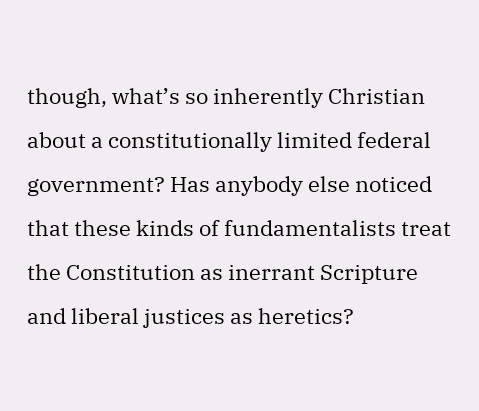though, what’s so inherently Christian about a constitutionally limited federal government? Has anybody else noticed that these kinds of fundamentalists treat the Constitution as inerrant Scripture and liberal justices as heretics?